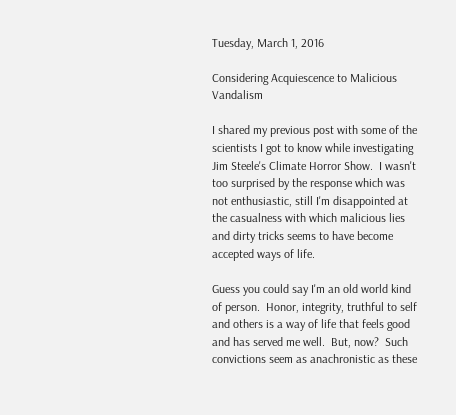Tuesday, March 1, 2016

Considering Acquiescence to Malicious Vandalism

I shared my previous post with some of the scientists I got to know while investigating Jim Steele's Climate Horror Show.  I wasn't too surprised by the response which was not enthusiastic, still I'm disappointed at the casualness with which malicious lies and dirty tricks seems to have become accepted ways of life.

Guess you could say I'm an old world kind of person.  Honor, integrity, truthful to self and others is a way of life that feels good and has served me well.  But, now?  Such convictions seem as anachronistic as these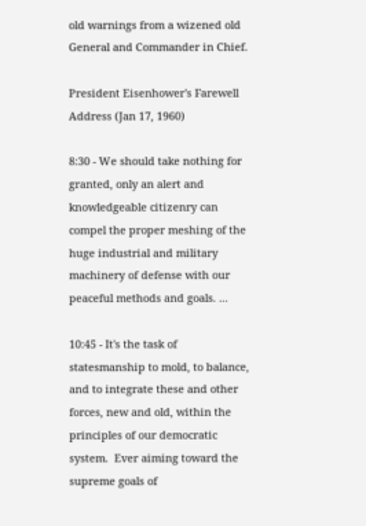old warnings from a wizened old General and Commander in Chief.

President Eisenhower's Farewell Address (Jan 17, 1960)

8:30 - We should take nothing for granted, only an alert and knowledgeable citizenry can compel the proper meshing of the huge industrial and military machinery of defense with our peaceful methods and goals. ...

10:45 - It's the task of statesmanship to mold, to balance, and to integrate these and other forces, new and old, within the principles of our democratic system.  Ever aiming toward the supreme goals of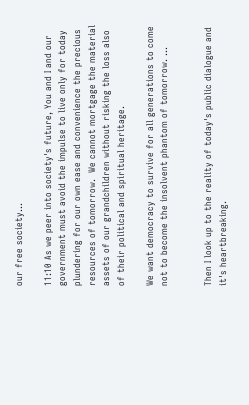our free society...

11:10 As we peer into society's future, You and I and our government must avoid the impulse to live only for today plundering for our own ease and convenience the precious resources of tomorrow.  We cannot mortgage the material assets of our grandchildren without risking the loss also of their political and spiritual heritage.

We want democracy to survive for all generations to come not to become the insolvent phantom of tomorrow. ...


Then I look up to the reality of today's public dialogue and it's heartbreaking.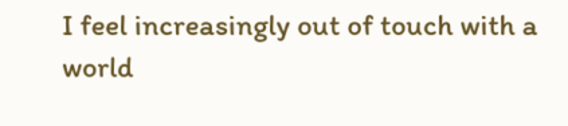I feel increasingly out of touch with a world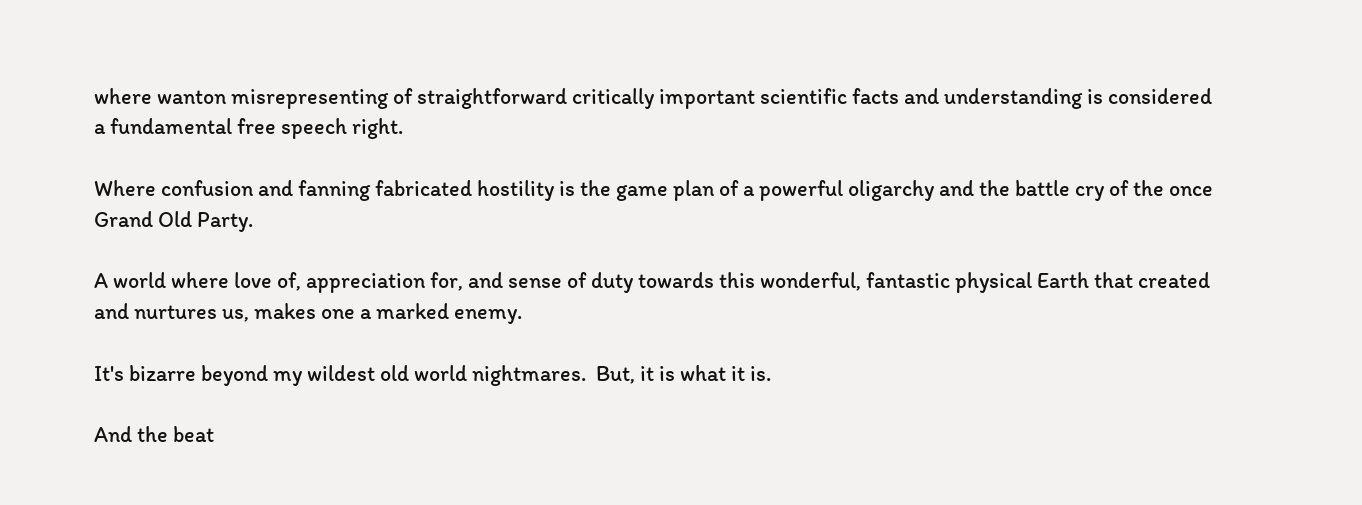where wanton misrepresenting of straightforward critically important scientific facts and understanding is considered a fundamental free speech right.

Where confusion and fanning fabricated hostility is the game plan of a powerful oligarchy and the battle cry of the once Grand Old Party.

A world where love of, appreciation for, and sense of duty towards this wonderful, fantastic physical Earth that created and nurtures us, makes one a marked enemy.

It's bizarre beyond my wildest old world nightmares.  But, it is what it is.

And the beat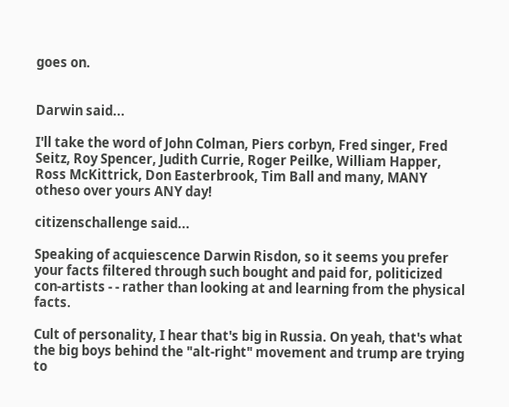goes on.


Darwin said...

I'll take the word of John Colman, Piers corbyn, Fred singer, Fred Seitz, Roy Spencer, Judith Currie, Roger Peilke, William Happer, Ross McKittrick, Don Easterbrook, Tim Ball and many, MANY otheso over yours ANY day!

citizenschallenge said...

Speaking of acquiescence Darwin Risdon, so it seems you prefer your facts filtered through such bought and paid for, politicized con-artists - - rather than looking at and learning from the physical facts.

Cult of personality, I hear that's big in Russia. On yeah, that's what the big boys behind the "alt-right" movement and trump are trying to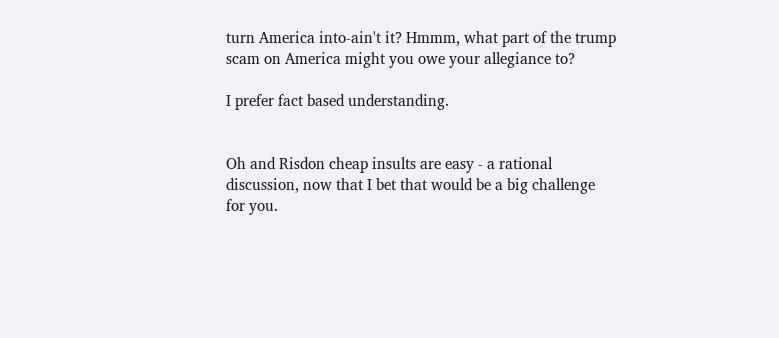turn America into-ain't it? Hmmm, what part of the trump scam on America might you owe your allegiance to?

I prefer fact based understanding.


Oh and Risdon cheap insults are easy - a rational discussion, now that I bet that would be a big challenge for you.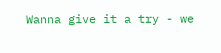Wanna give it a try - we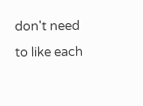don't need to like each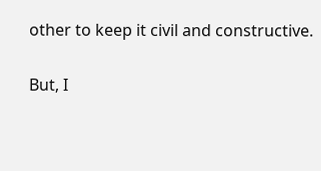other to keep it civil and constructive.

But, I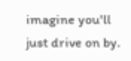imagine you'll just drive on by.